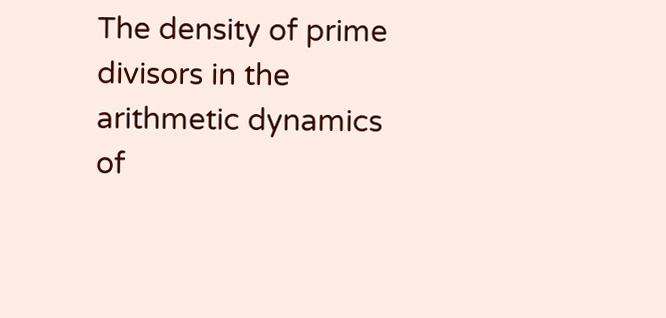The density of prime divisors in the arithmetic dynamics of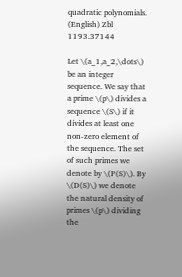quadratic polynomials. (English) Zbl 1193.37144

Let \(a_1,a_2,\dots\) be an integer sequence. We say that a prime \(p\) divides a sequence \(S\) if it divides at least one non-zero element of the sequence. The set of such primes we denote by \(P(S)\). By \(D(S)\) we denote the natural density of primes \(p\) dividing the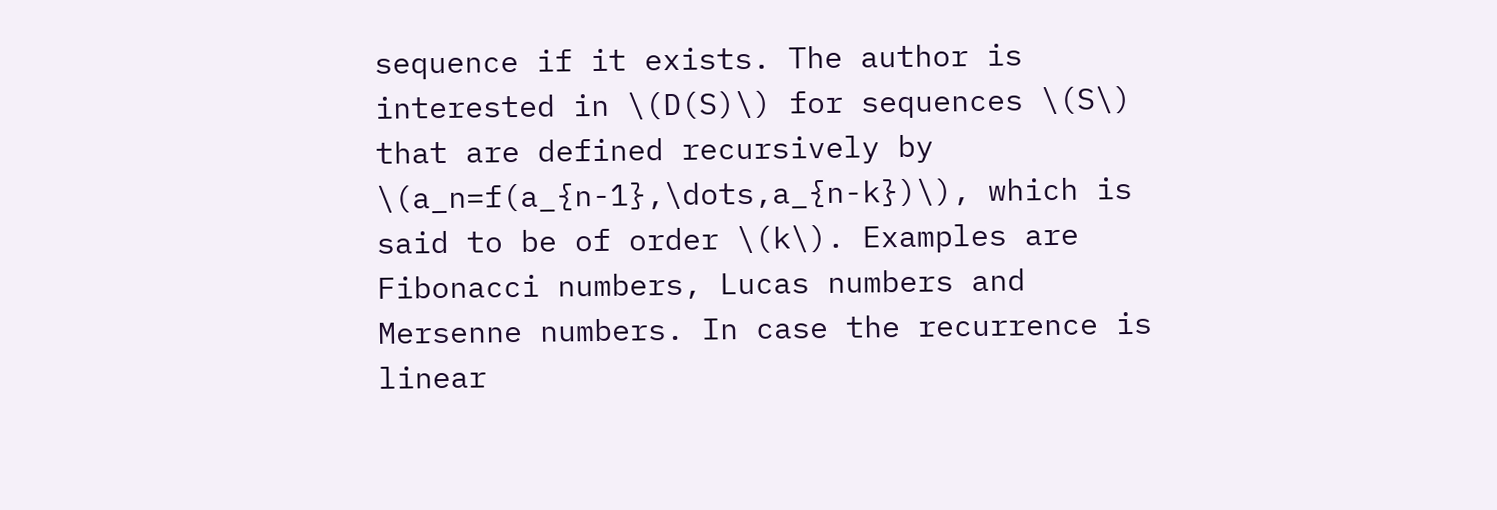sequence if it exists. The author is interested in \(D(S)\) for sequences \(S\) that are defined recursively by \(a_n=f(a_{n-1},\dots,a_{n-k})\), which is said to be of order \(k\). Examples are Fibonacci numbers, Lucas numbers and Mersenne numbers. In case the recurrence is linear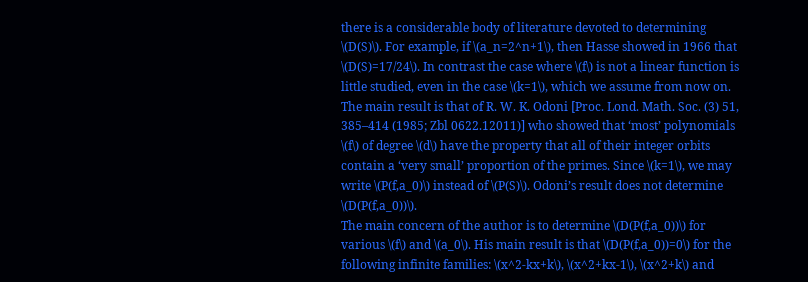there is a considerable body of literature devoted to determining \(D(S)\). For example, if \(a_n=2^n+1\), then Hasse showed in 1966 that \(D(S)=17/24\). In contrast the case where \(f\) is not a linear function is little studied, even in the case \(k=1\), which we assume from now on. The main result is that of R. W. K. Odoni [Proc. Lond. Math. Soc. (3) 51, 385–414 (1985; Zbl 0622.12011)] who showed that ‘most’ polynomials \(f\) of degree \(d\) have the property that all of their integer orbits contain a ‘very small’ proportion of the primes. Since \(k=1\), we may write \(P(f,a_0)\) instead of \(P(S)\). Odoni’s result does not determine \(D(P(f,a_0))\).
The main concern of the author is to determine \(D(P(f,a_0))\) for various \(f\) and \(a_0\). His main result is that \(D(P(f,a_0))=0\) for the following infinite families: \(x^2-kx+k\), \(x^2+kx-1\), \(x^2+k\) and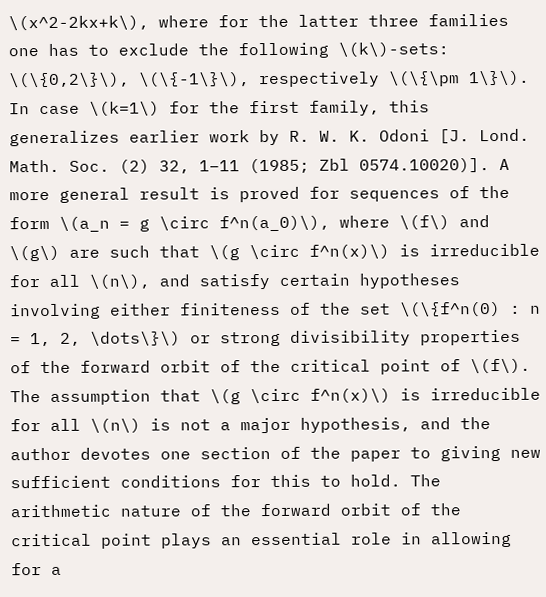\(x^2-2kx+k\), where for the latter three families one has to exclude the following \(k\)-sets: \(\{0,2\}\), \(\{-1\}\), respectively \(\{\pm 1\}\). In case \(k=1\) for the first family, this generalizes earlier work by R. W. K. Odoni [J. Lond. Math. Soc. (2) 32, 1–11 (1985; Zbl 0574.10020)]. A more general result is proved for sequences of the form \(a_n = g \circ f^n(a_0)\), where \(f\) and \(g\) are such that \(g \circ f^n(x)\) is irreducible for all \(n\), and satisfy certain hypotheses involving either finiteness of the set \(\{f^n(0) : n = 1, 2, \dots\}\) or strong divisibility properties of the forward orbit of the critical point of \(f\). The assumption that \(g \circ f^n(x)\) is irreducible for all \(n\) is not a major hypothesis, and the author devotes one section of the paper to giving new sufficient conditions for this to hold. The arithmetic nature of the forward orbit of the critical point plays an essential role in allowing for a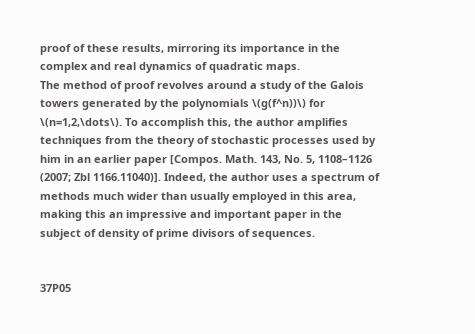proof of these results, mirroring its importance in the complex and real dynamics of quadratic maps.
The method of proof revolves around a study of the Galois towers generated by the polynomials \(g(f^n))\) for \(n=1,2,\dots\). To accomplish this, the author amplifies techniques from the theory of stochastic processes used by him in an earlier paper [Compos. Math. 143, No. 5, 1108–1126 (2007; Zbl 1166.11040)]. Indeed, the author uses a spectrum of methods much wider than usually employed in this area, making this an impressive and important paper in the subject of density of prime divisors of sequences.


37P05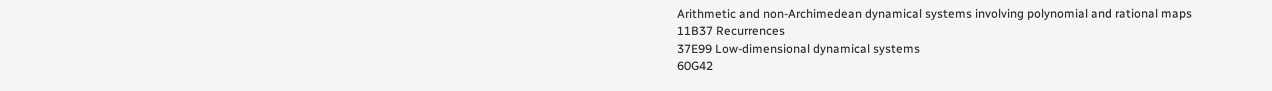Arithmetic and non-Archimedean dynamical systems involving polynomial and rational maps
11B37 Recurrences
37E99 Low-dimensional dynamical systems
60G42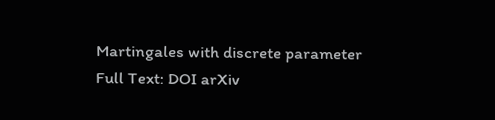Martingales with discrete parameter
Full Text: DOI arXiv